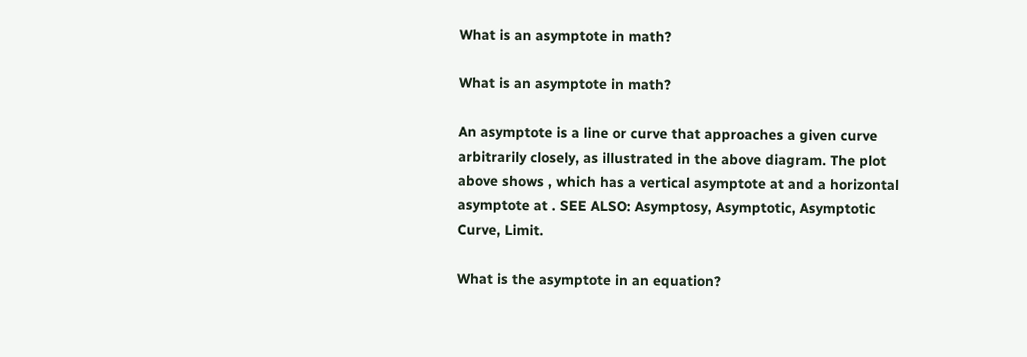What is an asymptote in math?

What is an asymptote in math?

An asymptote is a line or curve that approaches a given curve arbitrarily closely, as illustrated in the above diagram. The plot above shows , which has a vertical asymptote at and a horizontal asymptote at . SEE ALSO: Asymptosy, Asymptotic, Asymptotic Curve, Limit.

What is the asymptote in an equation?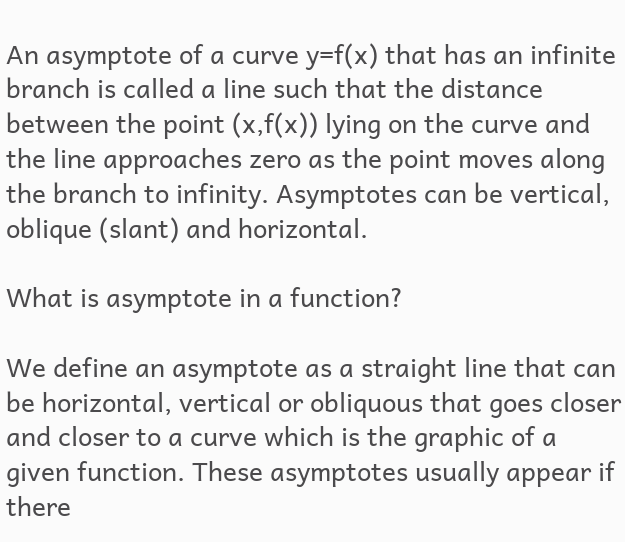An asymptote of a curve y=f(x) that has an infinite branch is called a line such that the distance between the point (x,f(x)) lying on the curve and the line approaches zero as the point moves along the branch to infinity. Asymptotes can be vertical, oblique (slant) and horizontal.

What is asymptote in a function?

We define an asymptote as a straight line that can be horizontal, vertical or obliquous that goes closer and closer to a curve which is the graphic of a given function. These asymptotes usually appear if there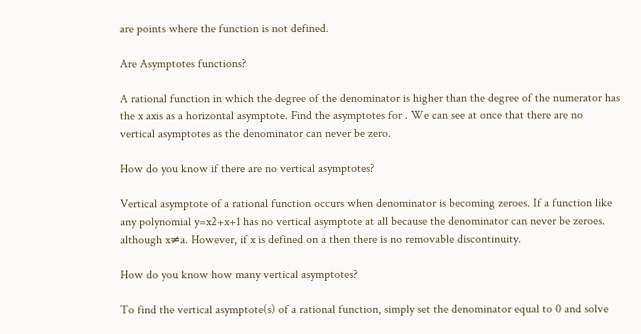are points where the function is not defined.

Are Asymptotes functions?

A rational function in which the degree of the denominator is higher than the degree of the numerator has the x axis as a horizontal asymptote. Find the asymptotes for . We can see at once that there are no vertical asymptotes as the denominator can never be zero.

How do you know if there are no vertical asymptotes?

Vertical asymptote of a rational function occurs when denominator is becoming zeroes. If a function like any polynomial y=x2+x+1 has no vertical asymptote at all because the denominator can never be zeroes. although x≠a. However, if x is defined on a then there is no removable discontinuity.

How do you know how many vertical asymptotes?

To find the vertical asymptote(s) of a rational function, simply set the denominator equal to 0 and solve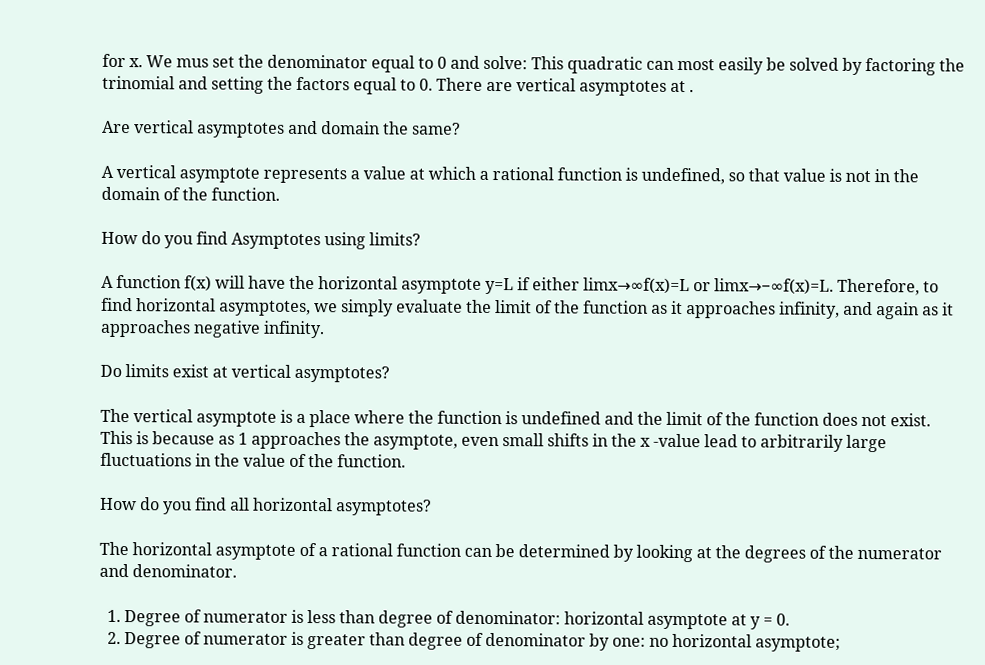for x. We mus set the denominator equal to 0 and solve: This quadratic can most easily be solved by factoring the trinomial and setting the factors equal to 0. There are vertical asymptotes at .

Are vertical asymptotes and domain the same?

A vertical asymptote represents a value at which a rational function is undefined, so that value is not in the domain of the function.

How do you find Asymptotes using limits?

A function f(x) will have the horizontal asymptote y=L if either limx→∞f(x)=L or limx→−∞f(x)=L. Therefore, to find horizontal asymptotes, we simply evaluate the limit of the function as it approaches infinity, and again as it approaches negative infinity.

Do limits exist at vertical asymptotes?

The vertical asymptote is a place where the function is undefined and the limit of the function does not exist. This is because as 1 approaches the asymptote, even small shifts in the x -value lead to arbitrarily large fluctuations in the value of the function.

How do you find all horizontal asymptotes?

The horizontal asymptote of a rational function can be determined by looking at the degrees of the numerator and denominator.

  1. Degree of numerator is less than degree of denominator: horizontal asymptote at y = 0.
  2. Degree of numerator is greater than degree of denominator by one: no horizontal asymptote;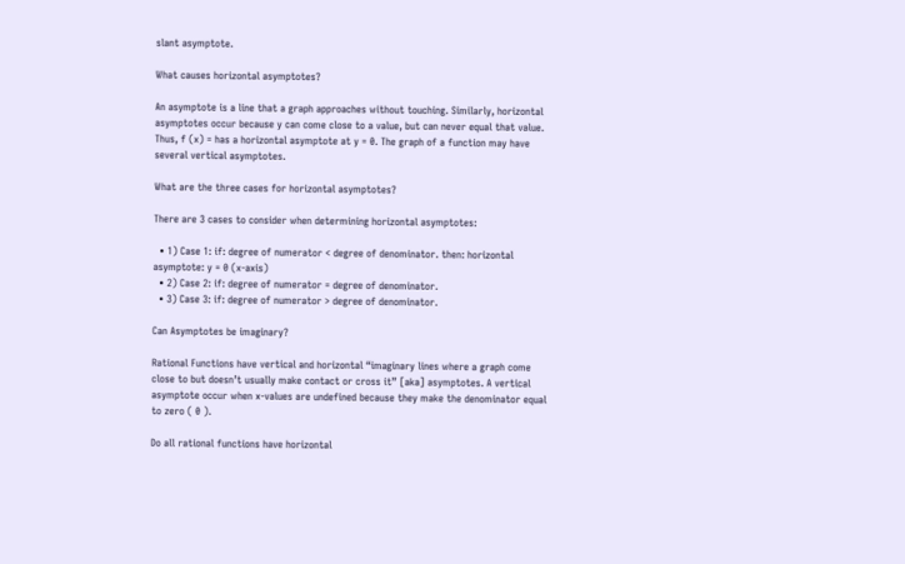slant asymptote.

What causes horizontal asymptotes?

An asymptote is a line that a graph approaches without touching. Similarly, horizontal asymptotes occur because y can come close to a value, but can never equal that value. Thus, f (x) = has a horizontal asymptote at y = 0. The graph of a function may have several vertical asymptotes.

What are the three cases for horizontal asymptotes?

There are 3 cases to consider when determining horizontal asymptotes:

  • 1) Case 1: if: degree of numerator < degree of denominator. then: horizontal asymptote: y = 0 (x-axis)
  • 2) Case 2: if: degree of numerator = degree of denominator.
  • 3) Case 3: if: degree of numerator > degree of denominator.

Can Asymptotes be imaginary?

Rational Functions have vertical and horizontal “imaginary lines where a graph come close to but doesn’t usually make contact or cross it” [aka] asymptotes. A vertical asymptote occur when x-values are undefined because they make the denominator equal to zero ( 0 ).

Do all rational functions have horizontal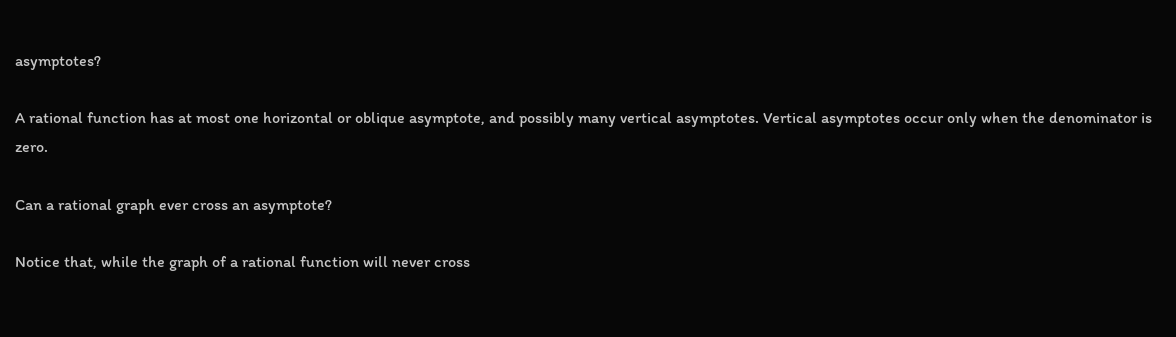asymptotes?

A rational function has at most one horizontal or oblique asymptote, and possibly many vertical asymptotes. Vertical asymptotes occur only when the denominator is zero.

Can a rational graph ever cross an asymptote?

Notice that, while the graph of a rational function will never cross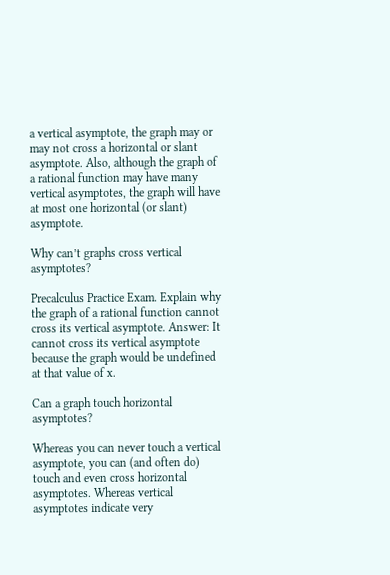a vertical asymptote, the graph may or may not cross a horizontal or slant asymptote. Also, although the graph of a rational function may have many vertical asymptotes, the graph will have at most one horizontal (or slant) asymptote.

Why can’t graphs cross vertical asymptotes?

Precalculus Practice Exam. Explain why the graph of a rational function cannot cross its vertical asymptote. Answer: It cannot cross its vertical asymptote because the graph would be undefined at that value of x.

Can a graph touch horizontal asymptotes?

Whereas you can never touch a vertical asymptote, you can (and often do) touch and even cross horizontal asymptotes. Whereas vertical asymptotes indicate very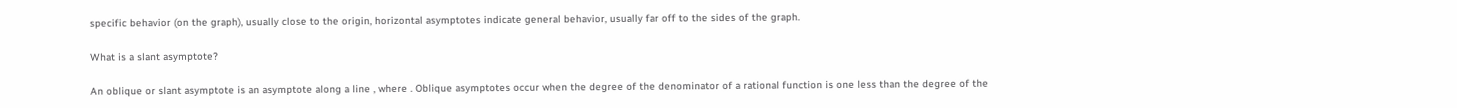specific behavior (on the graph), usually close to the origin, horizontal asymptotes indicate general behavior, usually far off to the sides of the graph.

What is a slant asymptote?

An oblique or slant asymptote is an asymptote along a line , where . Oblique asymptotes occur when the degree of the denominator of a rational function is one less than the degree of the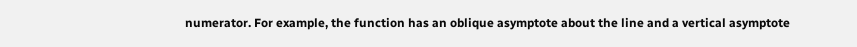numerator. For example, the function has an oblique asymptote about the line and a vertical asymptote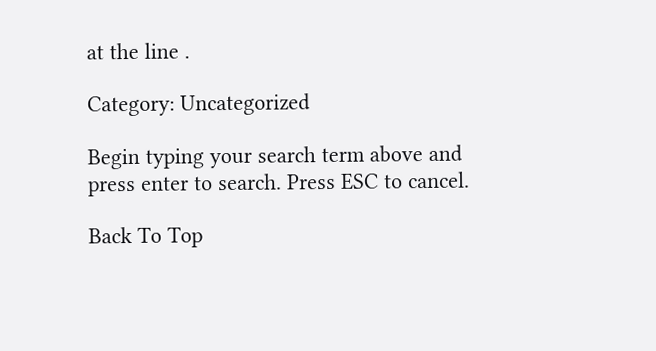at the line .

Category: Uncategorized

Begin typing your search term above and press enter to search. Press ESC to cancel.

Back To Top